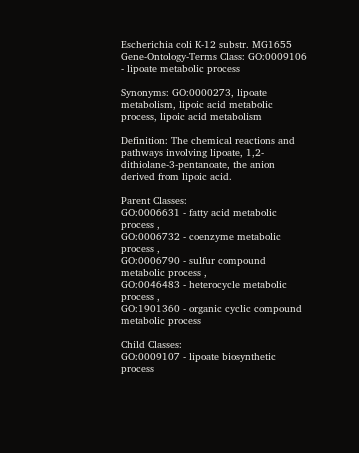Escherichia coli K-12 substr. MG1655 Gene-Ontology-Terms Class: GO:0009106 - lipoate metabolic process

Synonyms: GO:0000273, lipoate metabolism, lipoic acid metabolic process, lipoic acid metabolism

Definition: The chemical reactions and pathways involving lipoate, 1,2-dithiolane-3-pentanoate, the anion derived from lipoic acid.

Parent Classes:
GO:0006631 - fatty acid metabolic process ,
GO:0006732 - coenzyme metabolic process ,
GO:0006790 - sulfur compound metabolic process ,
GO:0046483 - heterocycle metabolic process ,
GO:1901360 - organic cyclic compound metabolic process

Child Classes:
GO:0009107 - lipoate biosynthetic process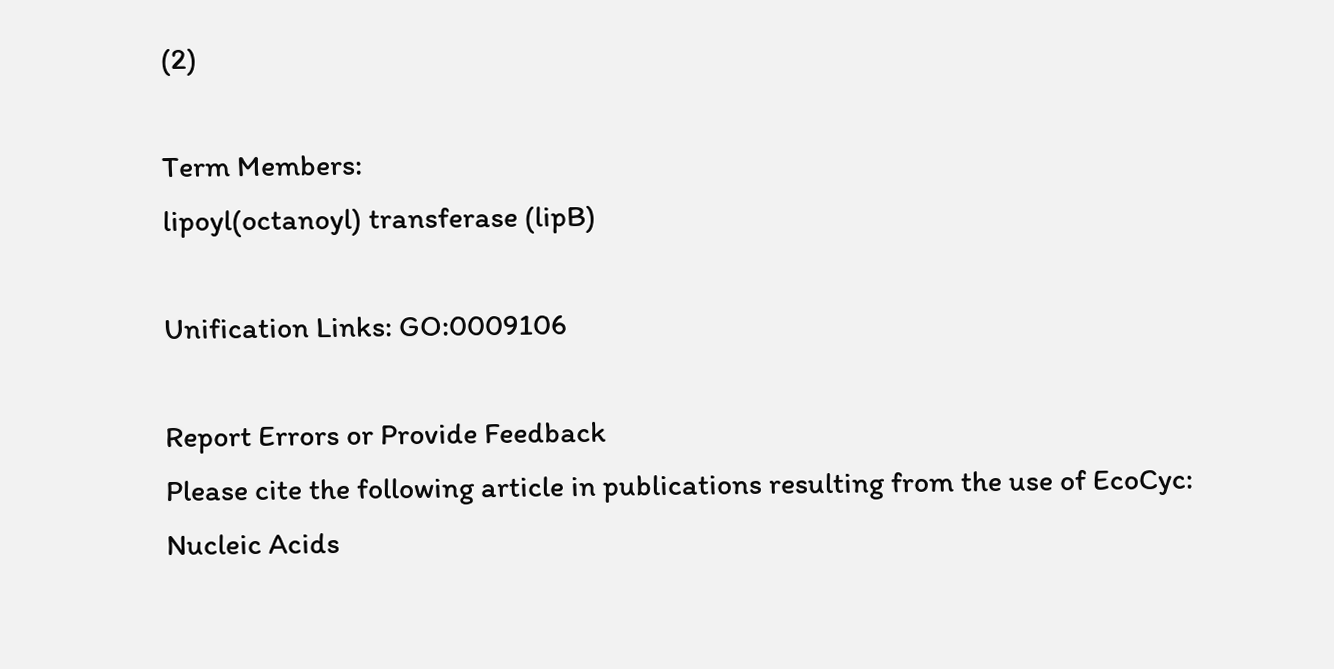(2)

Term Members:
lipoyl(octanoyl) transferase (lipB)

Unification Links: GO:0009106

Report Errors or Provide Feedback
Please cite the following article in publications resulting from the use of EcoCyc: Nucleic Acids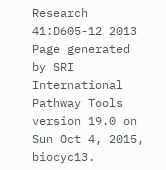Research 41:D605-12 2013
Page generated by SRI International Pathway Tools version 19.0 on Sun Oct 4, 2015, biocyc13.